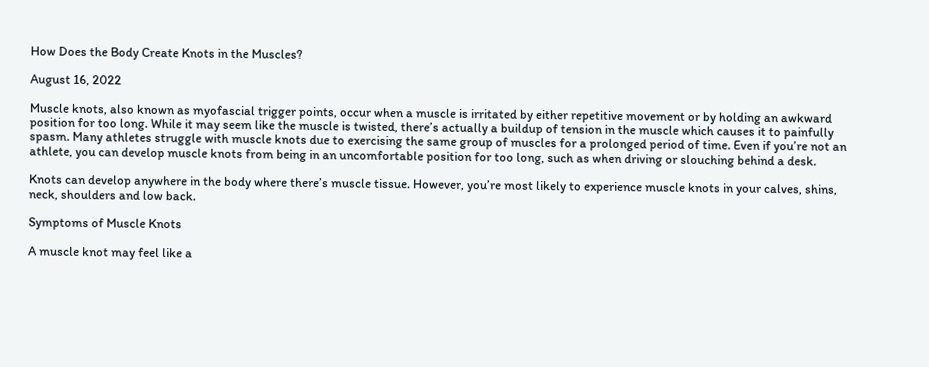How Does the Body Create Knots in the Muscles?

August 16, 2022

Muscle knots, also known as myofascial trigger points, occur when a muscle is irritated by either repetitive movement or by holding an awkward position for too long. While it may seem like the muscle is twisted, there’s actually a buildup of tension in the muscle which causes it to painfully spasm. Many athletes struggle with muscle knots due to exercising the same group of muscles for a prolonged period of time. Even if you’re not an athlete, you can develop muscle knots from being in an uncomfortable position for too long, such as when driving or slouching behind a desk.

Knots can develop anywhere in the body where there’s muscle tissue. However, you’re most likely to experience muscle knots in your calves, shins, neck, shoulders and low back.

Symptoms of Muscle Knots

A muscle knot may feel like a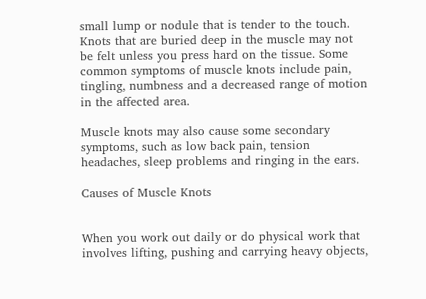small lump or nodule that is tender to the touch. Knots that are buried deep in the muscle may not be felt unless you press hard on the tissue. Some common symptoms of muscle knots include pain, tingling, numbness and a decreased range of motion in the affected area.

Muscle knots may also cause some secondary symptoms, such as low back pain, tension headaches, sleep problems and ringing in the ears.

Causes of Muscle Knots


When you work out daily or do physical work that involves lifting, pushing and carrying heavy objects,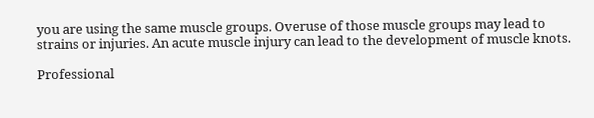you are using the same muscle groups. Overuse of those muscle groups may lead to strains or injuries. An acute muscle injury can lead to the development of muscle knots.

Professional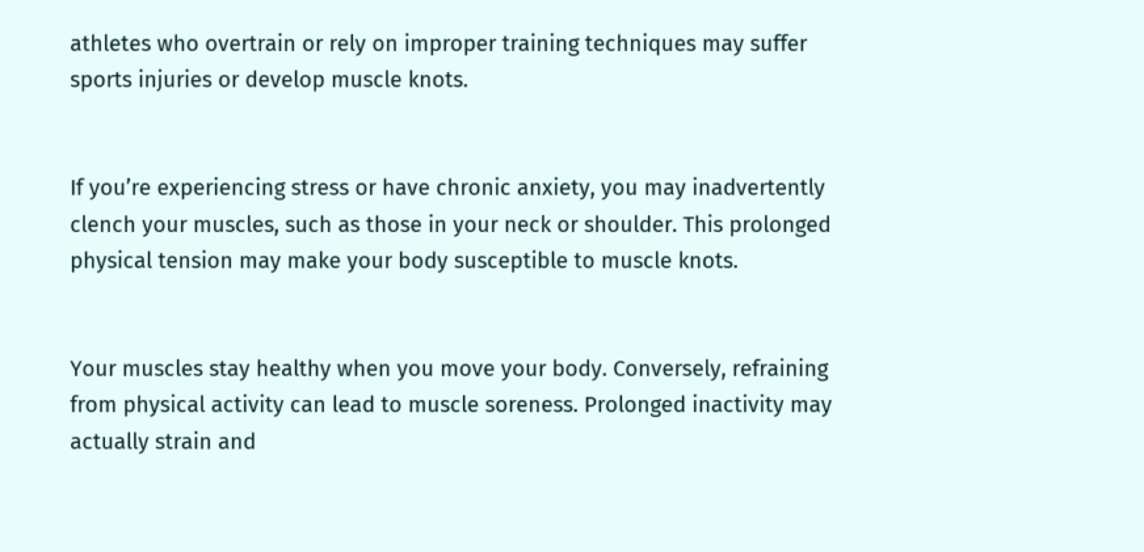athletes who overtrain or rely on improper training techniques may suffer sports injuries or develop muscle knots.


If you’re experiencing stress or have chronic anxiety, you may inadvertently clench your muscles, such as those in your neck or shoulder. This prolonged physical tension may make your body susceptible to muscle knots.


Your muscles stay healthy when you move your body. Conversely, refraining from physical activity can lead to muscle soreness. Prolonged inactivity may actually strain and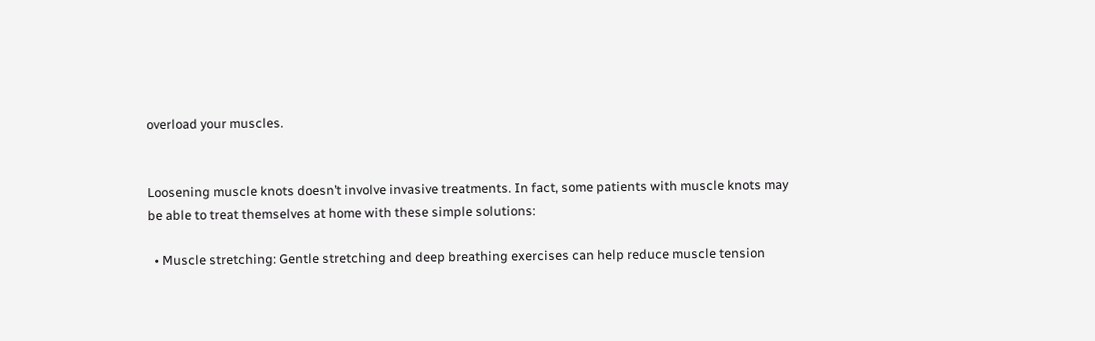overload your muscles.


Loosening muscle knots doesn’t involve invasive treatments. In fact, some patients with muscle knots may be able to treat themselves at home with these simple solutions:

  • Muscle stretching: Gentle stretching and deep breathing exercises can help reduce muscle tension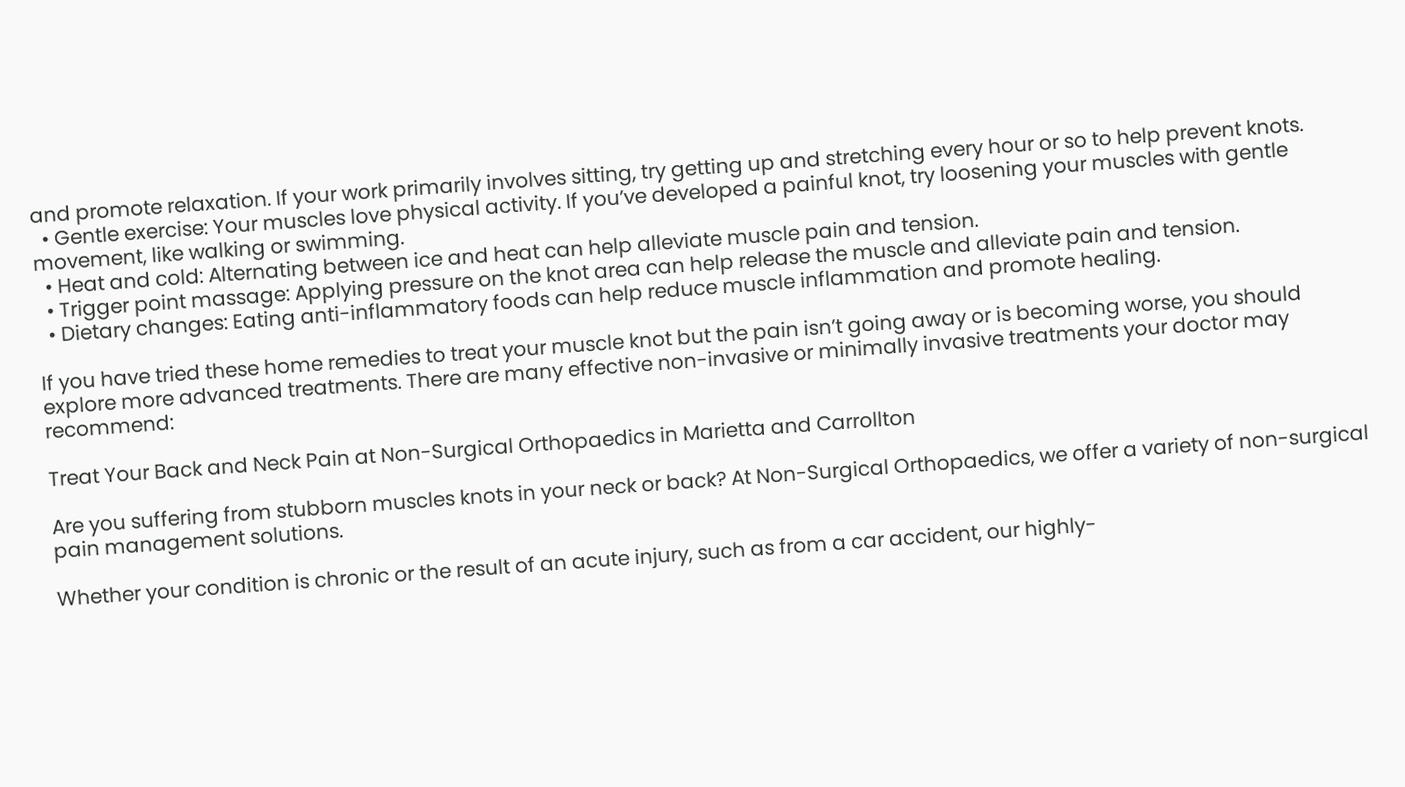and promote relaxation. If your work primarily involves sitting, try getting up and stretching every hour or so to help prevent knots.
  • Gentle exercise: Your muscles love physical activity. If you’ve developed a painful knot, try loosening your muscles with gentle movement, like walking or swimming.
  • Heat and cold: Alternating between ice and heat can help alleviate muscle pain and tension.
  • Trigger point massage: Applying pressure on the knot area can help release the muscle and alleviate pain and tension.
  • Dietary changes: Eating anti-inflammatory foods can help reduce muscle inflammation and promote healing.

If you have tried these home remedies to treat your muscle knot but the pain isn’t going away or is becoming worse, you should explore more advanced treatments. There are many effective non-invasive or minimally invasive treatments your doctor may recommend:

Treat Your Back and Neck Pain at Non-Surgical Orthopaedics in Marietta and Carrollton

Are you suffering from stubborn muscles knots in your neck or back? At Non-Surgical Orthopaedics, we offer a variety of non-surgical pain management solutions.

Whether your condition is chronic or the result of an acute injury, such as from a car accident, our highly-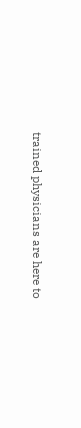trained physicians are here to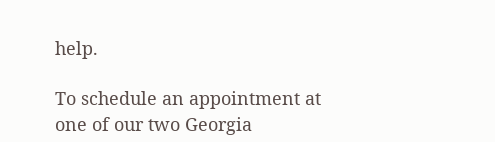help.

To schedule an appointment at one of our two Georgia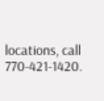locations, call 770-421-1420.